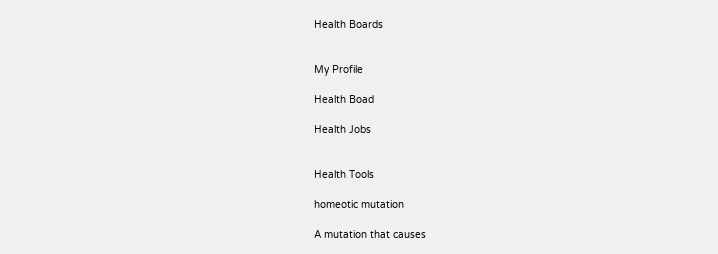Health Boards


My Profile

Health Boad

Health Jobs


Health Tools

homeotic mutation

A mutation that causes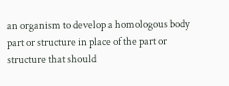an organism to develop a homologous body part or structure in place of the part or structure that should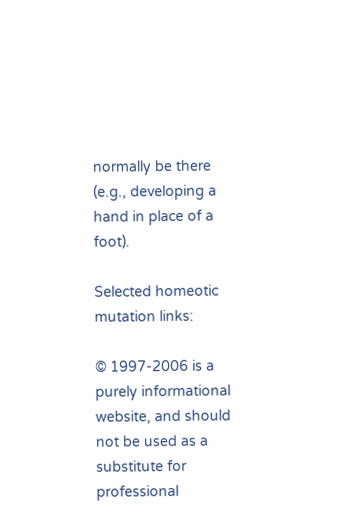normally be there (e.g., developing a hand in place of a foot).

Selected homeotic mutation links:

© 1997-2006 is a purely informational website, and should not be used as a substitute for professional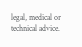legal, medical or technical advice.